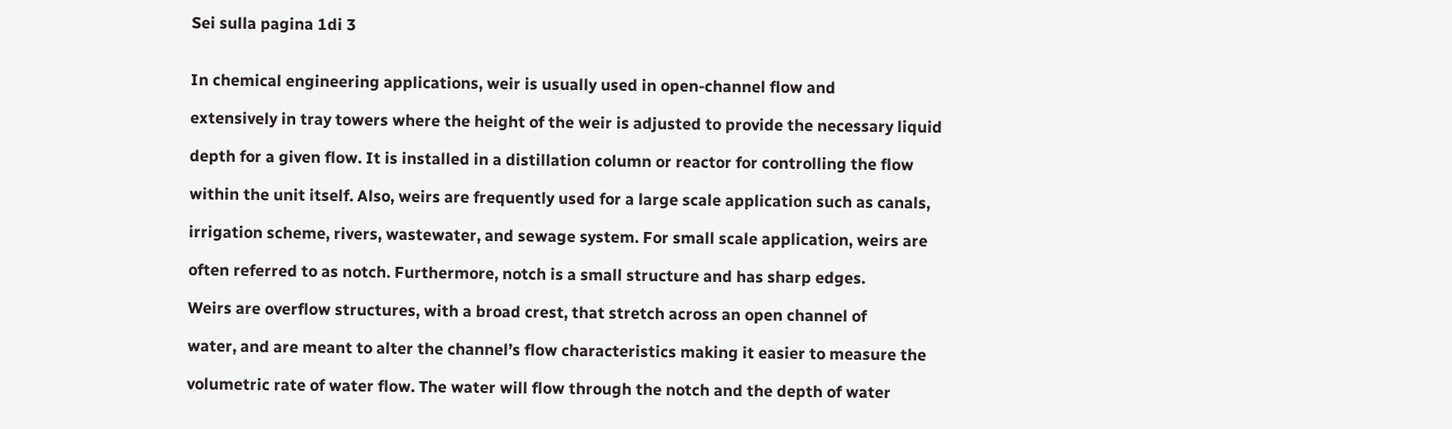Sei sulla pagina 1di 3


In chemical engineering applications, weir is usually used in open-channel flow and

extensively in tray towers where the height of the weir is adjusted to provide the necessary liquid

depth for a given flow. It is installed in a distillation column or reactor for controlling the flow

within the unit itself. Also, weirs are frequently used for a large scale application such as canals,

irrigation scheme, rivers, wastewater, and sewage system. For small scale application, weirs are

often referred to as notch. Furthermore, notch is a small structure and has sharp edges.

Weirs are overflow structures, with a broad crest, that stretch across an open channel of

water, and are meant to alter the channel’s flow characteristics making it easier to measure the

volumetric rate of water flow. The water will flow through the notch and the depth of water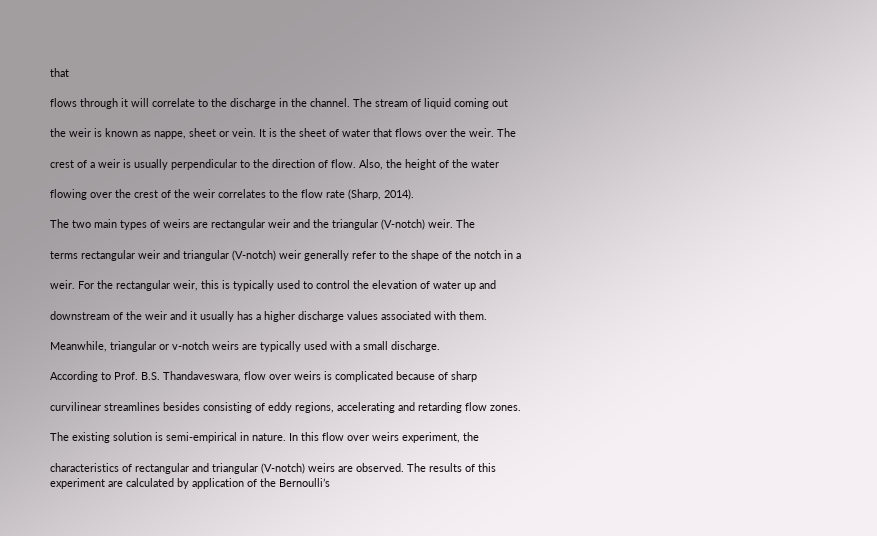that

flows through it will correlate to the discharge in the channel. The stream of liquid coming out

the weir is known as nappe, sheet or vein. It is the sheet of water that flows over the weir. The

crest of a weir is usually perpendicular to the direction of flow. Also, the height of the water

flowing over the crest of the weir correlates to the flow rate (Sharp, 2014).

The two main types of weirs are rectangular weir and the triangular (V-notch) weir. The

terms rectangular weir and triangular (V-notch) weir generally refer to the shape of the notch in a

weir. For the rectangular weir, this is typically used to control the elevation of water up and

downstream of the weir and it usually has a higher discharge values associated with them.

Meanwhile, triangular or v-notch weirs are typically used with a small discharge.

According to Prof. B.S. Thandaveswara, flow over weirs is complicated because of sharp

curvilinear streamlines besides consisting of eddy regions, accelerating and retarding flow zones.

The existing solution is semi-empirical in nature. In this flow over weirs experiment, the

characteristics of rectangular and triangular (V-notch) weirs are observed. The results of this
experiment are calculated by application of the Bernoulli’s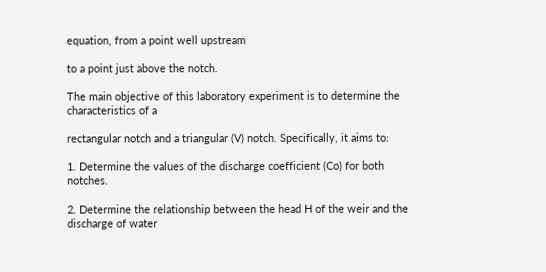equation, from a point well upstream

to a point just above the notch.

The main objective of this laboratory experiment is to determine the characteristics of a

rectangular notch and a triangular (V) notch. Specifically, it aims to:

1. Determine the values of the discharge coefficient (Co) for both notches.

2. Determine the relationship between the head H of the weir and the discharge of water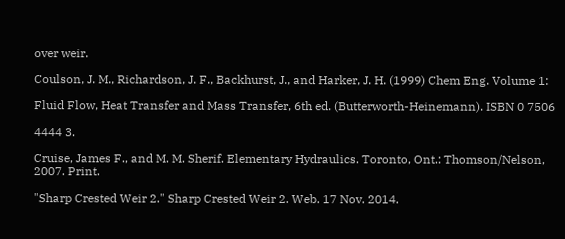over weir.

Coulson, J. M., Richardson, J. F., Backhurst, J., and Harker, J. H. (1999) Chem Eng. Volume 1:

Fluid Flow, Heat Transfer and Mass Transfer, 6th ed. (Butterworth-Heinemann). ISBN 0 7506

4444 3.

Cruise, James F., and M. M. Sherif. Elementary Hydraulics. Toronto, Ont.: Thomson/Nelson,
2007. Print.

"Sharp Crested Weir 2." Sharp Crested Weir 2. Web. 17 Nov. 2014.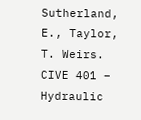Sutherland, E., Taylor, T. Weirs. CIVE 401 – Hydraulic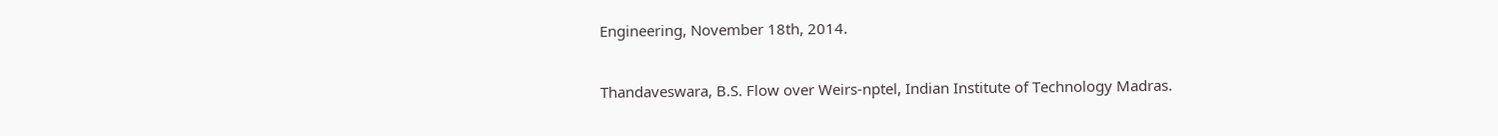Engineering, November 18th, 2014.

Thandaveswara, B.S. Flow over Weirs-nptel, Indian Institute of Technology Madras.